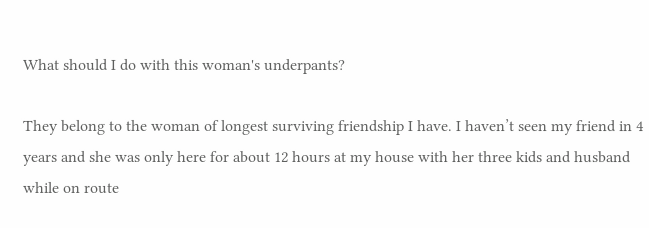What should I do with this woman's underpants?

They belong to the woman of longest surviving friendship I have. I haven’t seen my friend in 4 years and she was only here for about 12 hours at my house with her three kids and husband while on route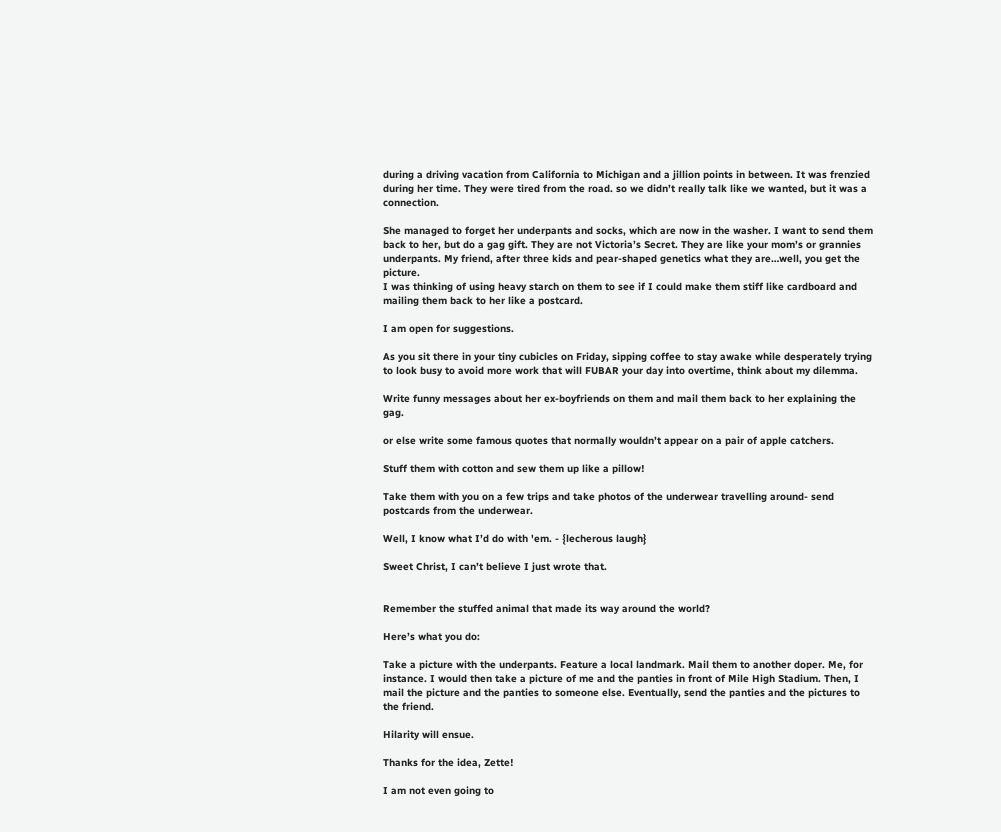during a driving vacation from California to Michigan and a jillion points in between. It was frenzied during her time. They were tired from the road. so we didn’t really talk like we wanted, but it was a connection.

She managed to forget her underpants and socks, which are now in the washer. I want to send them back to her, but do a gag gift. They are not Victoria’s Secret. They are like your mom’s or grannies underpants. My friend, after three kids and pear-shaped genetics what they are…well, you get the picture.
I was thinking of using heavy starch on them to see if I could make them stiff like cardboard and mailing them back to her like a postcard.

I am open for suggestions.

As you sit there in your tiny cubicles on Friday, sipping coffee to stay awake while desperately trying to look busy to avoid more work that will FUBAR your day into overtime, think about my dilemma.

Write funny messages about her ex-boyfriends on them and mail them back to her explaining the gag.

or else write some famous quotes that normally wouldn’t appear on a pair of apple catchers.

Stuff them with cotton and sew them up like a pillow!

Take them with you on a few trips and take photos of the underwear travelling around- send postcards from the underwear.

Well, I know what I’d do with 'em. - {lecherous laugh}

Sweet Christ, I can’t believe I just wrote that.


Remember the stuffed animal that made its way around the world?

Here’s what you do:

Take a picture with the underpants. Feature a local landmark. Mail them to another doper. Me, for instance. I would then take a picture of me and the panties in front of Mile High Stadium. Then, I mail the picture and the panties to someone else. Eventually, send the panties and the pictures to the friend.

Hilarity will ensue.

Thanks for the idea, Zette!

I am not even going to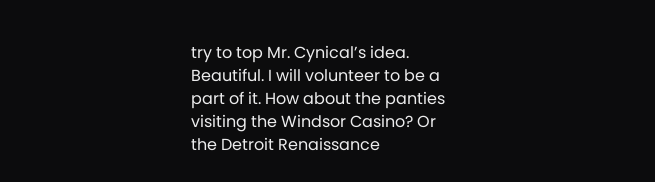try to top Mr. Cynical’s idea. Beautiful. I will volunteer to be a part of it. How about the panties visiting the Windsor Casino? Or the Detroit Renaissance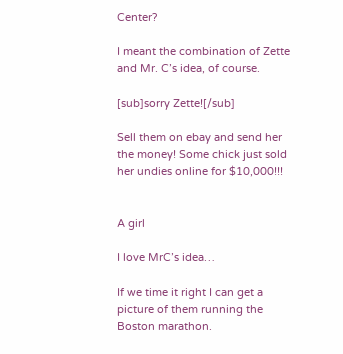Center?

I meant the combination of Zette and Mr. C’s idea, of course.

[sub]sorry Zette![/sub]

Sell them on ebay and send her the money! Some chick just sold her undies online for $10,000!!!


A girl

I love MrC’s idea…

If we time it right I can get a picture of them running the Boston marathon.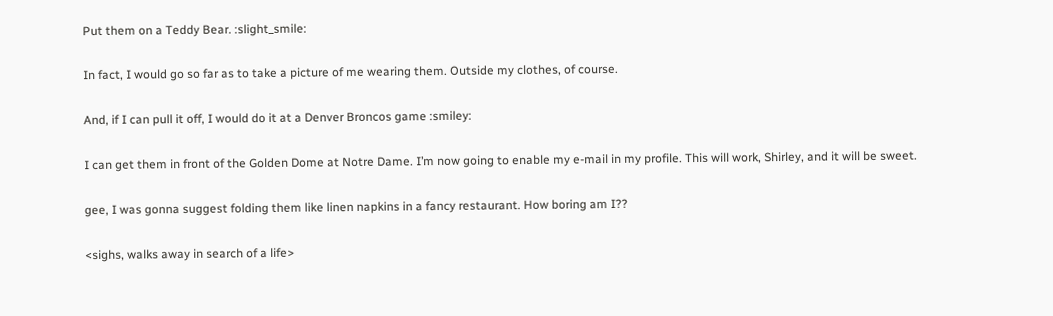Put them on a Teddy Bear. :slight_smile:

In fact, I would go so far as to take a picture of me wearing them. Outside my clothes, of course.

And, if I can pull it off, I would do it at a Denver Broncos game :smiley:

I can get them in front of the Golden Dome at Notre Dame. I’m now going to enable my e-mail in my profile. This will work, Shirley, and it will be sweet.

gee, I was gonna suggest folding them like linen napkins in a fancy restaurant. How boring am I??

<sighs, walks away in search of a life>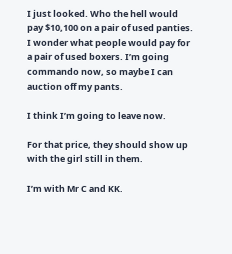I just looked. Who the hell would pay $10,100 on a pair of used panties. I wonder what people would pay for a pair of used boxers. I’m going commando now, so maybe I can auction off my pants.

I think I’m going to leave now.

For that price, they should show up with the girl still in them.

I’m with Mr C and KK.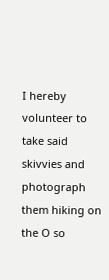I hereby volunteer to take said skivvies and photograph them hiking on the O so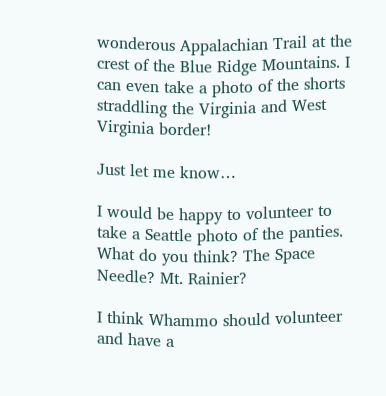wonderous Appalachian Trail at the crest of the Blue Ridge Mountains. I can even take a photo of the shorts straddling the Virginia and West Virginia border!

Just let me know…

I would be happy to volunteer to take a Seattle photo of the panties. What do you think? The Space Needle? Mt. Rainier?

I think Whammo should volunteer and have a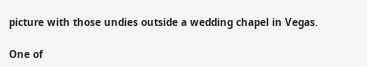picture with those undies outside a wedding chapel in Vegas.

One of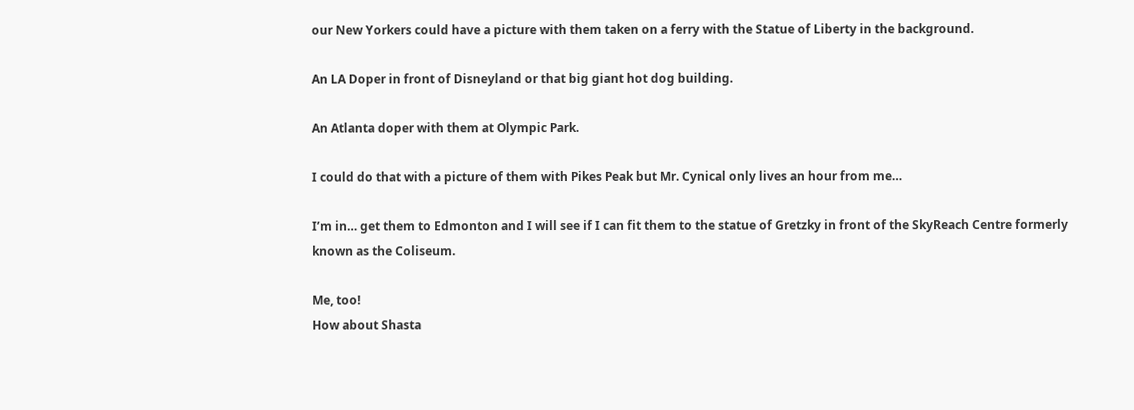our New Yorkers could have a picture with them taken on a ferry with the Statue of Liberty in the background.

An LA Doper in front of Disneyland or that big giant hot dog building.

An Atlanta doper with them at Olympic Park.

I could do that with a picture of them with Pikes Peak but Mr. Cynical only lives an hour from me…

I’m in… get them to Edmonton and I will see if I can fit them to the statue of Gretzky in front of the SkyReach Centre formerly known as the Coliseum.

Me, too!
How about Shasta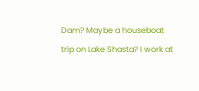Dam? Maybe a houseboat trip on Lake Shasta? I work at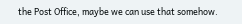the Post Office, maybe we can use that somehow.